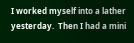I worked myself into a lather yesterday.  Then I had a mini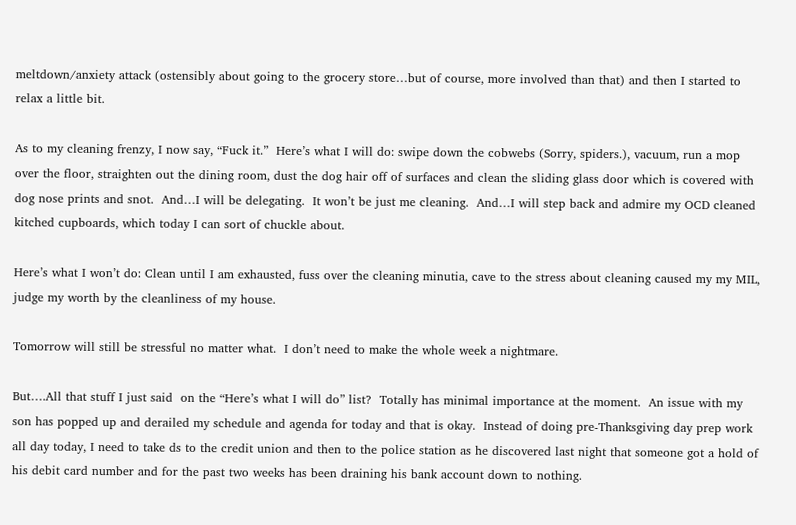meltdown/anxiety attack (ostensibly about going to the grocery store…but of course, more involved than that) and then I started to relax a little bit.

As to my cleaning frenzy, I now say, “Fuck it.”  Here’s what I will do: swipe down the cobwebs (Sorry, spiders.), vacuum, run a mop over the floor, straighten out the dining room, dust the dog hair off of surfaces and clean the sliding glass door which is covered with dog nose prints and snot.  And…I will be delegating.  It won’t be just me cleaning.  And…I will step back and admire my OCD cleaned kitched cupboards, which today I can sort of chuckle about.

Here’s what I won’t do: Clean until I am exhausted, fuss over the cleaning minutia, cave to the stress about cleaning caused my my MIL, judge my worth by the cleanliness of my house.

Tomorrow will still be stressful no matter what.  I don’t need to make the whole week a nightmare.

But….All that stuff I just said  on the “Here’s what I will do” list?  Totally has minimal importance at the moment.  An issue with my son has popped up and derailed my schedule and agenda for today and that is okay.  Instead of doing pre-Thanksgiving day prep work all day today, I need to take ds to the credit union and then to the police station as he discovered last night that someone got a hold of his debit card number and for the past two weeks has been draining his bank account down to nothing.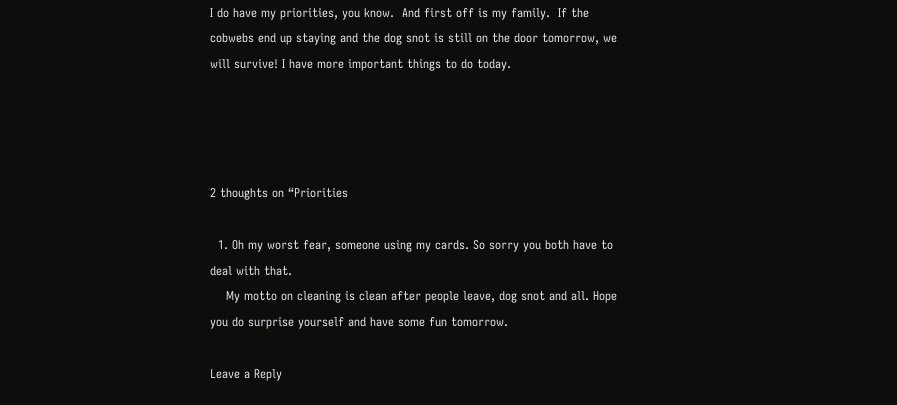I do have my priorities, you know.  And first off is my family.  If the cobwebs end up staying and the dog snot is still on the door tomorrow, we will survive! I have more important things to do today.




2 thoughts on “Priorities

  1. Oh my worst fear, someone using my cards. So sorry you both have to deal with that.
    My motto on cleaning is clean after people leave, dog snot and all. Hope you do surprise yourself and have some fun tomorrow.

Leave a Reply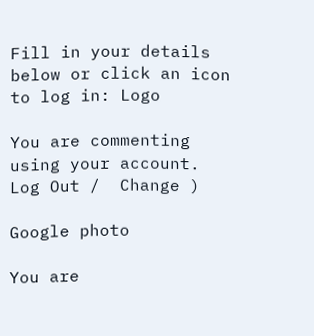Fill in your details below or click an icon to log in: Logo

You are commenting using your account. Log Out /  Change )

Google photo

You are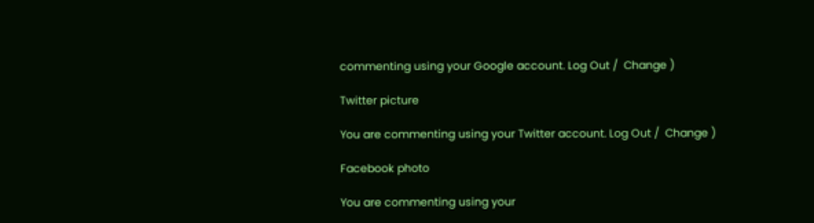commenting using your Google account. Log Out /  Change )

Twitter picture

You are commenting using your Twitter account. Log Out /  Change )

Facebook photo

You are commenting using your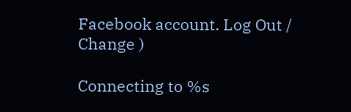Facebook account. Log Out /  Change )

Connecting to %s